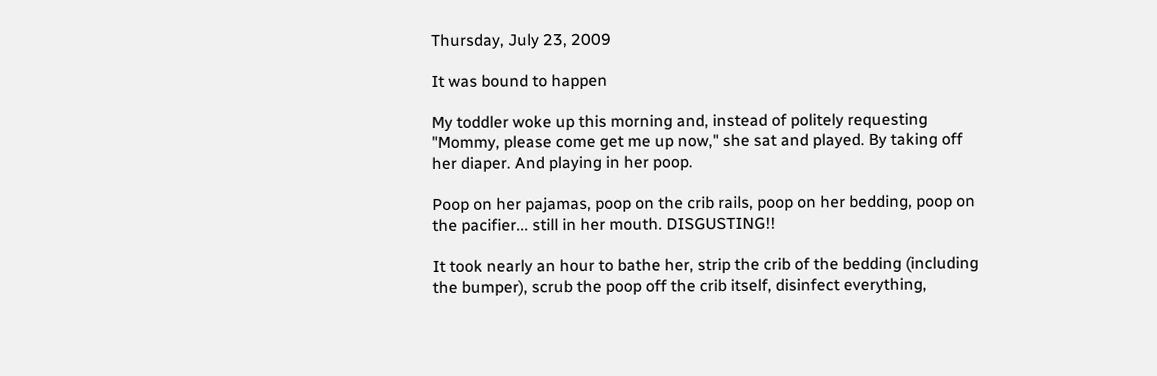Thursday, July 23, 2009

It was bound to happen

My toddler woke up this morning and, instead of politely requesting "Mommy, please come get me up now," she sat and played. By taking off her diaper. And playing in her poop.

Poop on her pajamas, poop on the crib rails, poop on her bedding, poop on the pacifier... still in her mouth. DISGUSTING!!

It took nearly an hour to bathe her, strip the crib of the bedding (including the bumper), scrub the poop off the crib itself, disinfect everything,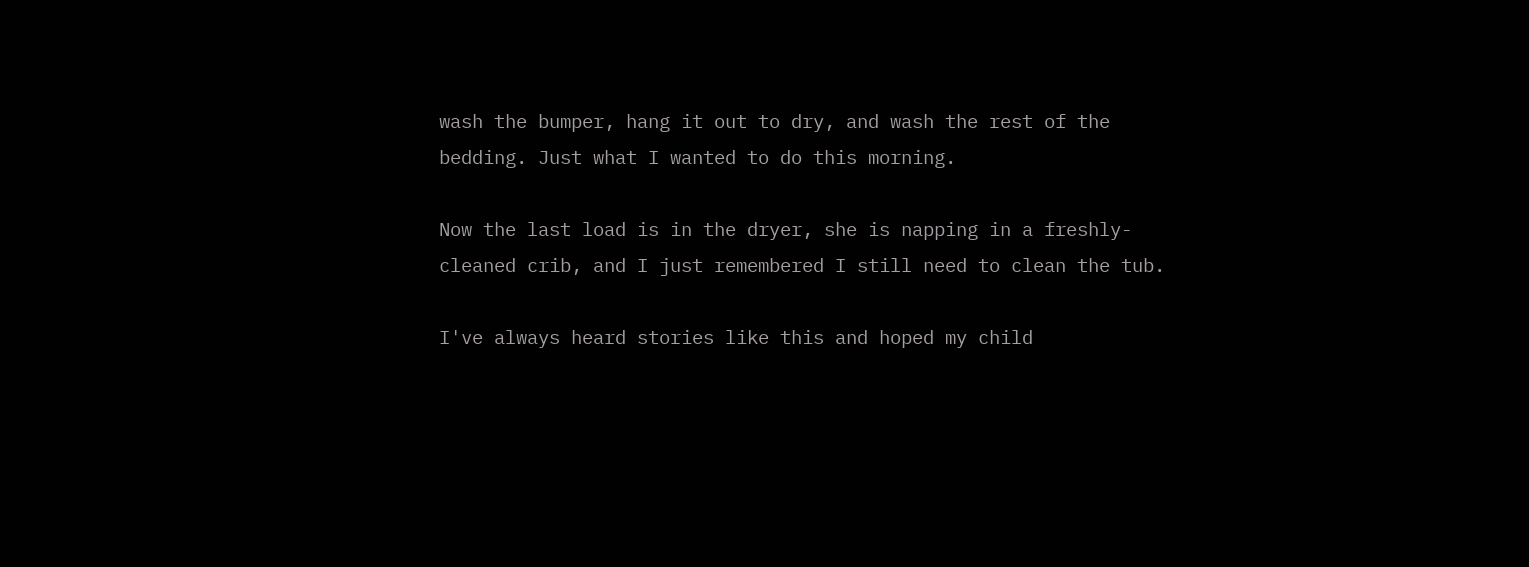wash the bumper, hang it out to dry, and wash the rest of the bedding. Just what I wanted to do this morning.

Now the last load is in the dryer, she is napping in a freshly-cleaned crib, and I just remembered I still need to clean the tub.

I've always heard stories like this and hoped my child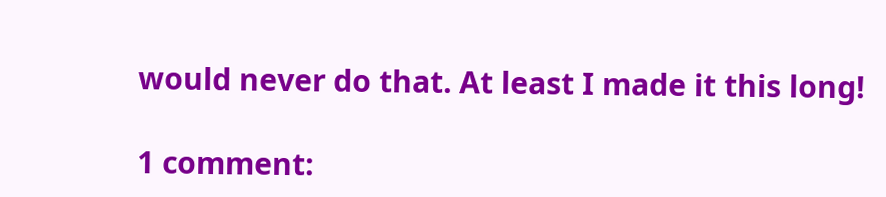would never do that. At least I made it this long!

1 comment: